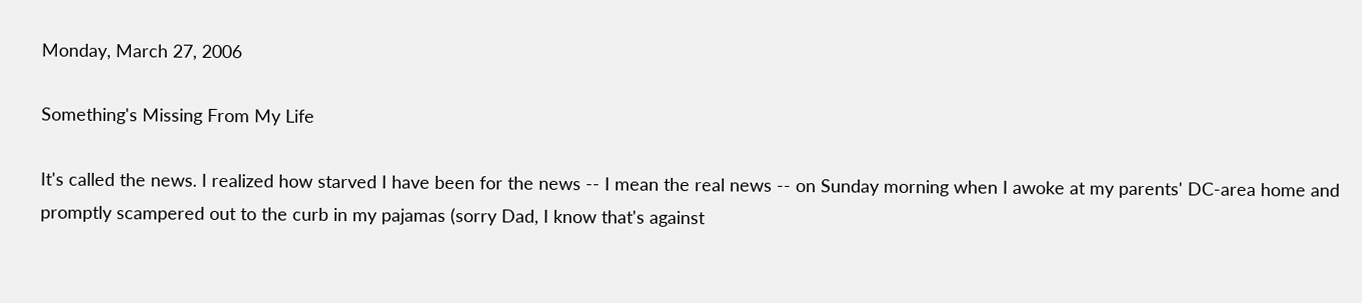Monday, March 27, 2006

Something's Missing From My Life

It's called the news. I realized how starved I have been for the news -- I mean the real news -- on Sunday morning when I awoke at my parents' DC-area home and promptly scampered out to the curb in my pajamas (sorry Dad, I know that's against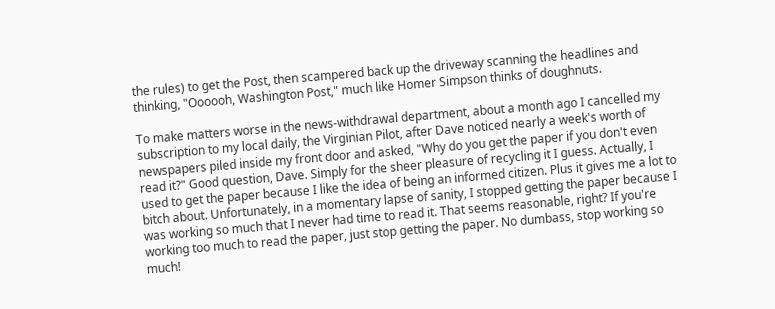the rules) to get the Post, then scampered back up the driveway scanning the headlines and thinking, "Oooooh, Washington Post," much like Homer Simpson thinks of doughnuts.

To make matters worse in the news-withdrawal department, about a month ago I cancelled my subscription to my local daily, the Virginian Pilot, after Dave noticed nearly a week's worth of newspapers piled inside my front door and asked, "Why do you get the paper if you don't even read it?" Good question, Dave. Simply for the sheer pleasure of recycling it I guess. Actually, I used to get the paper because I like the idea of being an informed citizen. Plus it gives me a lot to bitch about. Unfortunately, in a momentary lapse of sanity, I stopped getting the paper because I was working so much that I never had time to read it. That seems reasonable, right? If you're working too much to read the paper, just stop getting the paper. No dumbass, stop working so much!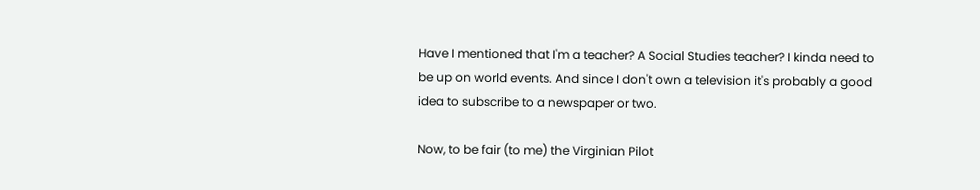Have I mentioned that I'm a teacher? A Social Studies teacher? I kinda need to be up on world events. And since I don't own a television it's probably a good idea to subscribe to a newspaper or two.

Now, to be fair (to me) the Virginian Pilot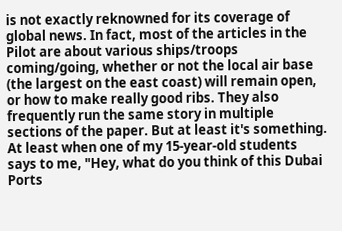is not exactly reknowned for its coverage of global news. In fact, most of the articles in the Pilot are about various ships/troops coming/going, whether or not the local air base (the largest on the east coast) will remain open, or how to make really good ribs. They also frequently run the same story in multiple sections of the paper. But at least it's something. At least when one of my 15-year-old students says to me, "Hey, what do you think of this Dubai Ports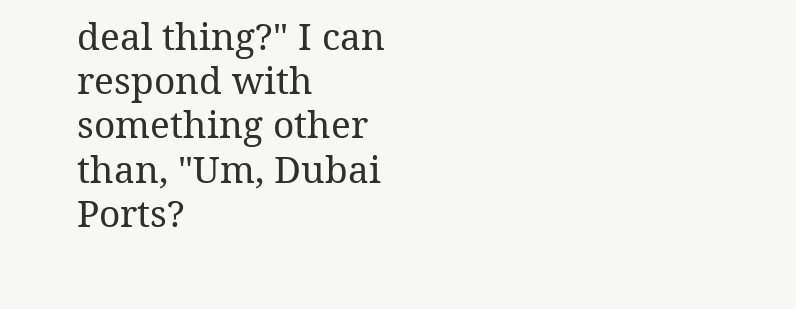deal thing?" I can respond with something other than, "Um, Dubai Ports?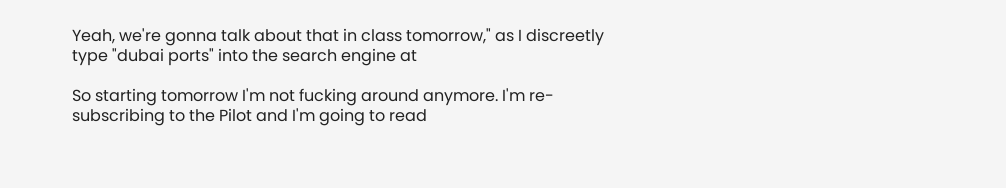Yeah, we're gonna talk about that in class tomorrow," as I discreetly type "dubai ports" into the search engine at

So starting tomorrow I'm not fucking around anymore. I'm re-subscribing to the Pilot and I'm going to read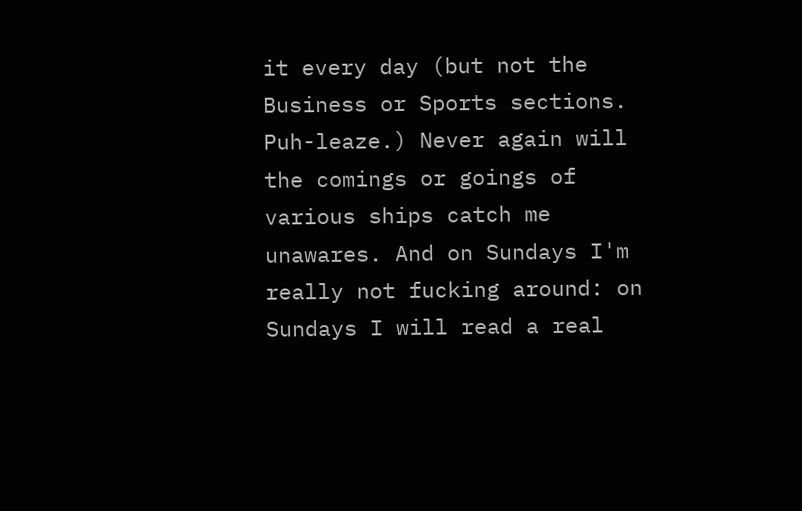it every day (but not the Business or Sports sections. Puh-leaze.) Never again will the comings or goings of various ships catch me unawares. And on Sundays I'm really not fucking around: on Sundays I will read a real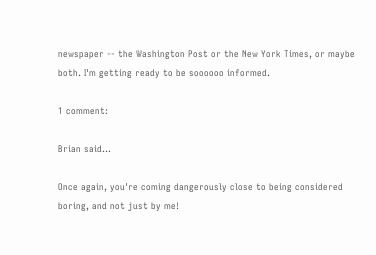newspaper -- the Washington Post or the New York Times, or maybe both. I'm getting ready to be soooooo informed.

1 comment:

Brian said...

Once again, you're coming dangerously close to being considered boring, and not just by me!